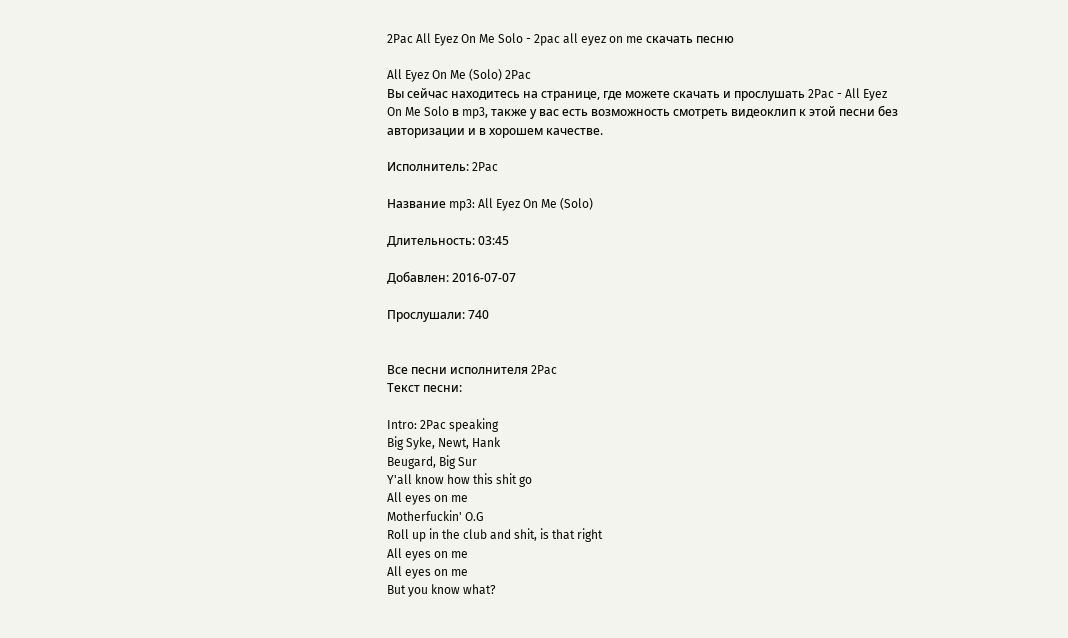2Pac All Eyez On Me Solo - 2pac all eyez on me скачать песню

All Eyez On Me (Solo) 2Pac
Вы сейчас находитесь на странице, где можете скачать и прослушать 2Pac - All Eyez On Me Solo в mp3, также у вас есть возможность смотреть видеоклип к этой песни без авторизации и в хорошем качестве.

Исполнитель: 2Pac

Название mp3: All Eyez On Me (Solo)

Длительность: 03:45

Добавлен: 2016-07-07

Прослушали: 740


Все песни исполнителя 2Pac
Текст песни:

Intro: 2Pac speaking
Big Syke, Newt, Hank
Beugard, Big Sur
Y'all know how this shit go
All eyes on me
Motherfuckin' O.G
Roll up in the club and shit, is that right
All eyes on me
All eyes on me
But you know what?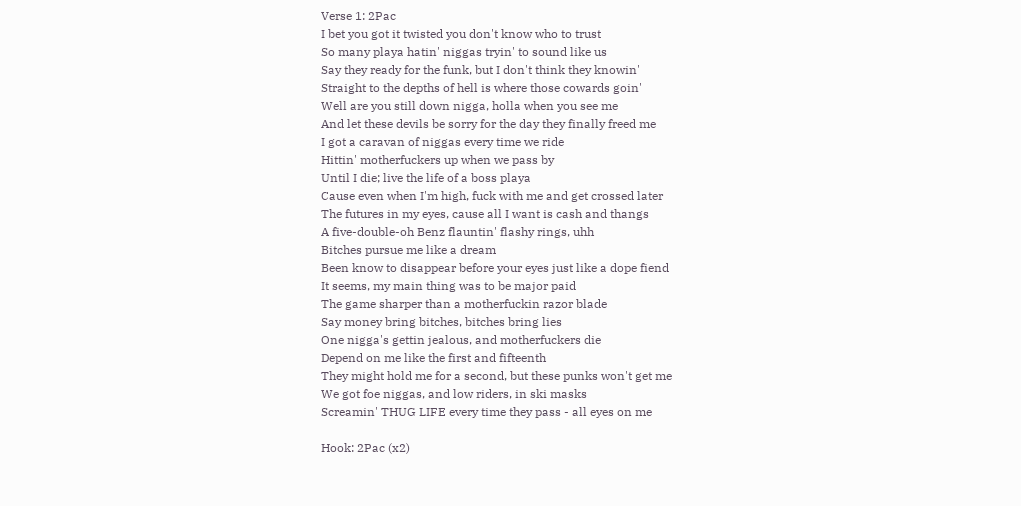Verse 1: 2Pac
I bet you got it twisted you don't know who to trust
So many playa hatin' niggas tryin' to sound like us
Say they ready for the funk, but I don't think they knowin'
Straight to the depths of hell is where those cowards goin'
Well are you still down nigga, holla when you see me
And let these devils be sorry for the day they finally freed me
I got a caravan of niggas every time we ride
Hittin' motherfuckers up when we pass by
Until I die; live the life of a boss playa
Cause even when I'm high, fuck with me and get crossed later
The futures in my eyes, cause all I want is cash and thangs
A five-double-oh Benz flauntin' flashy rings, uhh
Bitches pursue me like a dream
Been know to disappear before your eyes just like a dope fiend
It seems, my main thing was to be major paid
The game sharper than a motherfuckin razor blade
Say money bring bitches, bitches bring lies
One nigga's gettin jealous, and motherfuckers die
Depend on me like the first and fifteenth
They might hold me for a second, but these punks won't get me
We got foe niggas, and low riders, in ski masks
Screamin' THUG LIFE every time they pass - all eyes on me

Hook: 2Pac (x2)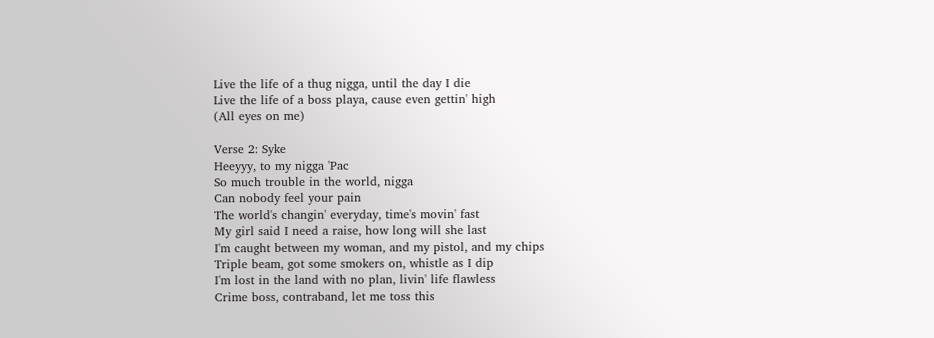Live the life of a thug nigga, until the day I die
Live the life of a boss playa, cause even gettin' high
(All eyes on me)

Verse 2: Syke
Heeyyy, to my nigga 'Pac
So much trouble in the world, nigga
Can nobody feel your pain
The world's changin' everyday, time's movin' fast
My girl said I need a raise, how long will she last
I'm caught between my woman, and my pistol, and my chips
Triple beam, got some smokers on, whistle as I dip
I'm lost in the land with no plan, livin' life flawless
Crime boss, contraband, let me toss this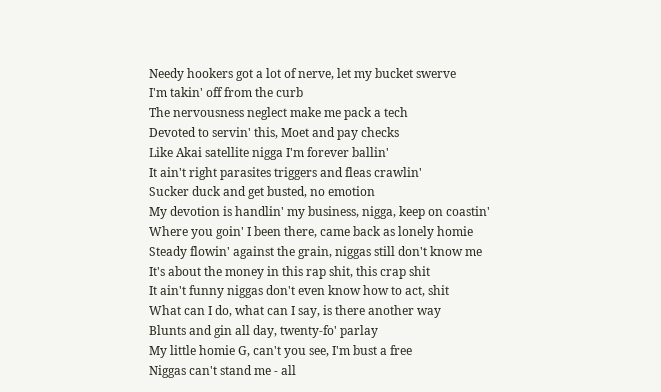Needy hookers got a lot of nerve, let my bucket swerve
I'm takin' off from the curb
The nervousness neglect make me pack a tech
Devoted to servin' this, Moet and pay checks
Like Akai satellite nigga I'm forever ballin'
It ain't right parasites triggers and fleas crawlin'
Sucker duck and get busted, no emotion
My devotion is handlin' my business, nigga, keep on coastin'
Where you goin' I been there, came back as lonely homie
Steady flowin' against the grain, niggas still don't know me
It's about the money in this rap shit, this crap shit
It ain't funny niggas don't even know how to act, shit
What can I do, what can I say, is there another way
Blunts and gin all day, twenty-fo' parlay
My little homie G, can't you see, I'm bust a free
Niggas can't stand me - all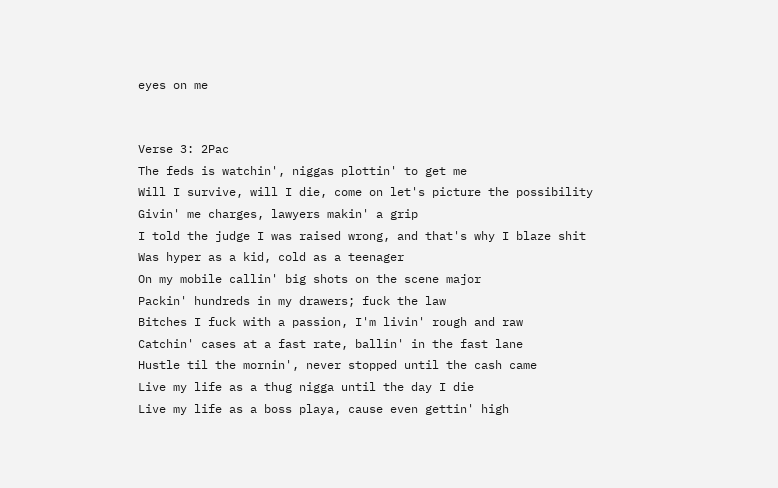eyes on me


Verse 3: 2Pac
The feds is watchin', niggas plottin' to get me
Will I survive, will I die, come on let's picture the possibility
Givin' me charges, lawyers makin' a grip
I told the judge I was raised wrong, and that's why I blaze shit
Was hyper as a kid, cold as a teenager
On my mobile callin' big shots on the scene major
Packin' hundreds in my drawers; fuck the law
Bitches I fuck with a passion, I'm livin' rough and raw
Catchin' cases at a fast rate, ballin' in the fast lane
Hustle til the mornin', never stopped until the cash came
Live my life as a thug nigga until the day I die
Live my life as a boss playa, cause even gettin' high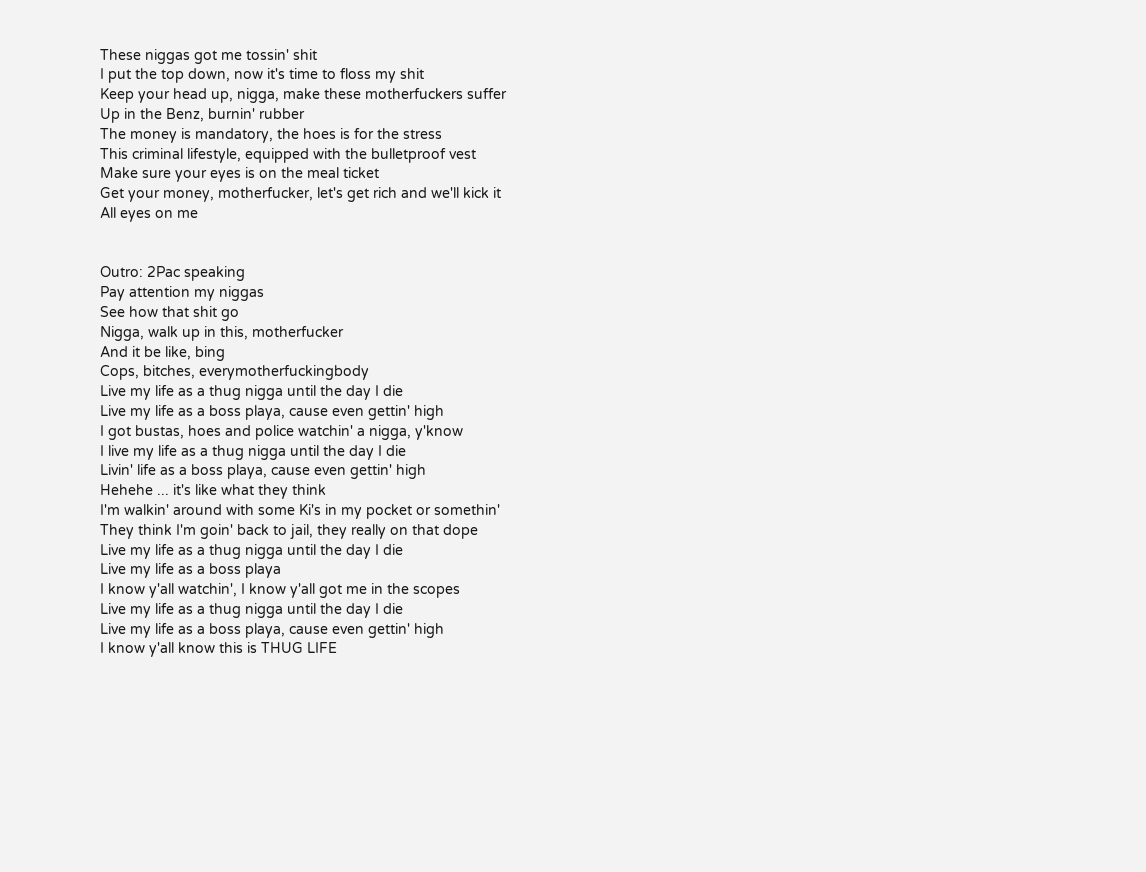These niggas got me tossin' shit
I put the top down, now it's time to floss my shit
Keep your head up, nigga, make these motherfuckers suffer
Up in the Benz, burnin' rubber
The money is mandatory, the hoes is for the stress
This criminal lifestyle, equipped with the bulletproof vest
Make sure your eyes is on the meal ticket
Get your money, motherfucker, let's get rich and we'll kick it
All eyes on me


Outro: 2Pac speaking
Pay attention my niggas
See how that shit go
Nigga, walk up in this, motherfucker
And it be like, bing
Cops, bitches, everymotherfuckingbody
Live my life as a thug nigga until the day I die
Live my life as a boss playa, cause even gettin' high
I got bustas, hoes and police watchin' a nigga, y'know
I live my life as a thug nigga until the day I die
Livin' life as a boss playa, cause even gettin' high
Hehehe ... it's like what they think
I'm walkin' around with some Ki's in my pocket or somethin'
They think I'm goin' back to jail, they really on that dope
Live my life as a thug nigga until the day I die
Live my life as a boss playa
I know y'all watchin', I know y'all got me in the scopes
Live my life as a thug nigga until the day I die
Live my life as a boss playa, cause even gettin' high
I know y'all know this is THUG LIFE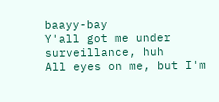baayy-bay
Y'all got me under surveillance, huh
All eyes on me, but I'm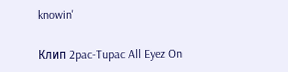knowin'

Клип 2pac-Tupac All Eyez On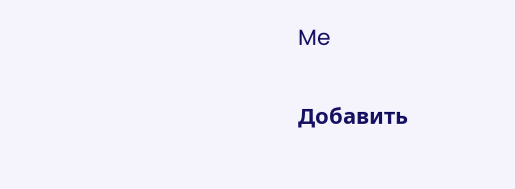Me

Добавить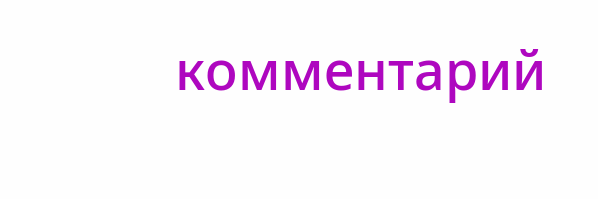комментарий